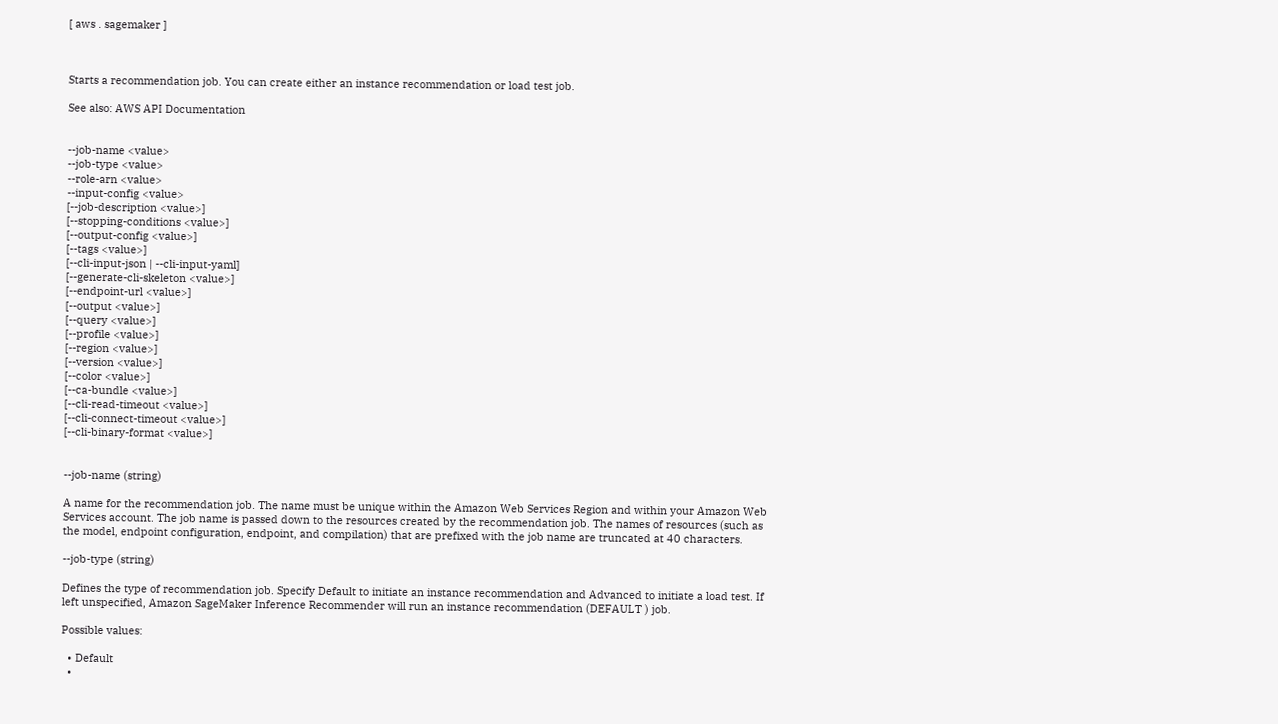[ aws . sagemaker ]



Starts a recommendation job. You can create either an instance recommendation or load test job.

See also: AWS API Documentation


--job-name <value>
--job-type <value>
--role-arn <value>
--input-config <value>
[--job-description <value>]
[--stopping-conditions <value>]
[--output-config <value>]
[--tags <value>]
[--cli-input-json | --cli-input-yaml]
[--generate-cli-skeleton <value>]
[--endpoint-url <value>]
[--output <value>]
[--query <value>]
[--profile <value>]
[--region <value>]
[--version <value>]
[--color <value>]
[--ca-bundle <value>]
[--cli-read-timeout <value>]
[--cli-connect-timeout <value>]
[--cli-binary-format <value>]


--job-name (string)

A name for the recommendation job. The name must be unique within the Amazon Web Services Region and within your Amazon Web Services account. The job name is passed down to the resources created by the recommendation job. The names of resources (such as the model, endpoint configuration, endpoint, and compilation) that are prefixed with the job name are truncated at 40 characters.

--job-type (string)

Defines the type of recommendation job. Specify Default to initiate an instance recommendation and Advanced to initiate a load test. If left unspecified, Amazon SageMaker Inference Recommender will run an instance recommendation (DEFAULT ) job.

Possible values:

  • Default
  •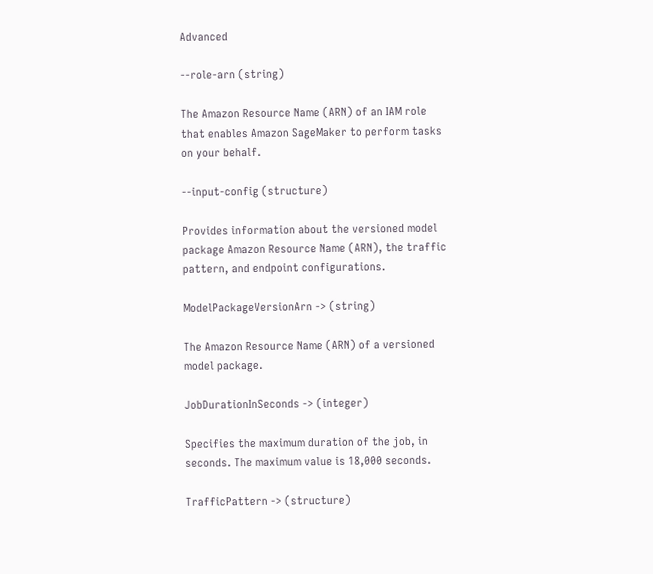Advanced

--role-arn (string)

The Amazon Resource Name (ARN) of an IAM role that enables Amazon SageMaker to perform tasks on your behalf.

--input-config (structure)

Provides information about the versioned model package Amazon Resource Name (ARN), the traffic pattern, and endpoint configurations.

ModelPackageVersionArn -> (string)

The Amazon Resource Name (ARN) of a versioned model package.

JobDurationInSeconds -> (integer)

Specifies the maximum duration of the job, in seconds. The maximum value is 18,000 seconds.

TrafficPattern -> (structure)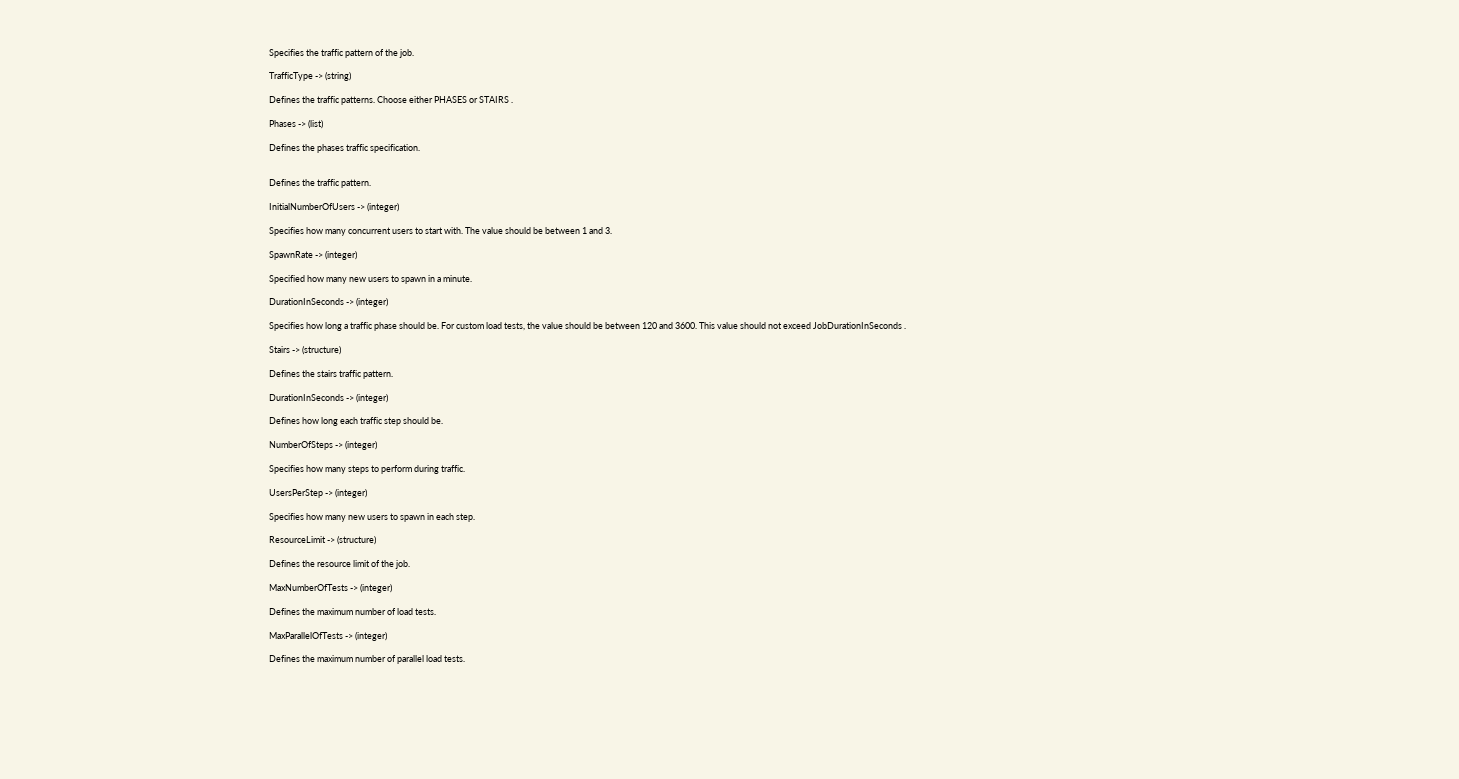Specifies the traffic pattern of the job.

TrafficType -> (string)

Defines the traffic patterns. Choose either PHASES or STAIRS .

Phases -> (list)

Defines the phases traffic specification.


Defines the traffic pattern.

InitialNumberOfUsers -> (integer)

Specifies how many concurrent users to start with. The value should be between 1 and 3.

SpawnRate -> (integer)

Specified how many new users to spawn in a minute.

DurationInSeconds -> (integer)

Specifies how long a traffic phase should be. For custom load tests, the value should be between 120 and 3600. This value should not exceed JobDurationInSeconds .

Stairs -> (structure)

Defines the stairs traffic pattern.

DurationInSeconds -> (integer)

Defines how long each traffic step should be.

NumberOfSteps -> (integer)

Specifies how many steps to perform during traffic.

UsersPerStep -> (integer)

Specifies how many new users to spawn in each step.

ResourceLimit -> (structure)

Defines the resource limit of the job.

MaxNumberOfTests -> (integer)

Defines the maximum number of load tests.

MaxParallelOfTests -> (integer)

Defines the maximum number of parallel load tests.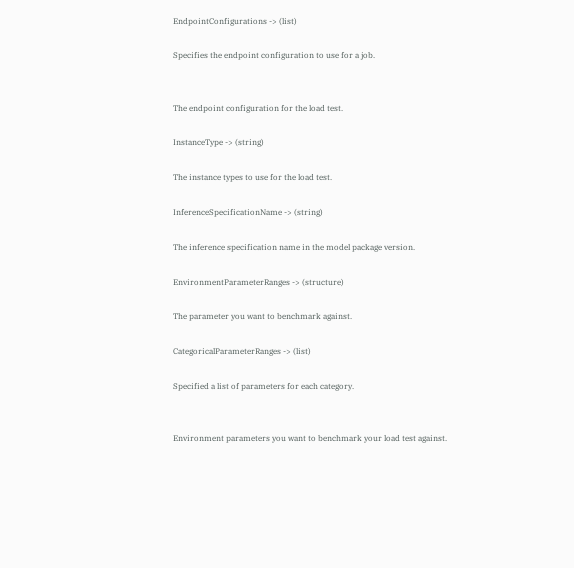EndpointConfigurations -> (list)

Specifies the endpoint configuration to use for a job.


The endpoint configuration for the load test.

InstanceType -> (string)

The instance types to use for the load test.

InferenceSpecificationName -> (string)

The inference specification name in the model package version.

EnvironmentParameterRanges -> (structure)

The parameter you want to benchmark against.

CategoricalParameterRanges -> (list)

Specified a list of parameters for each category.


Environment parameters you want to benchmark your load test against.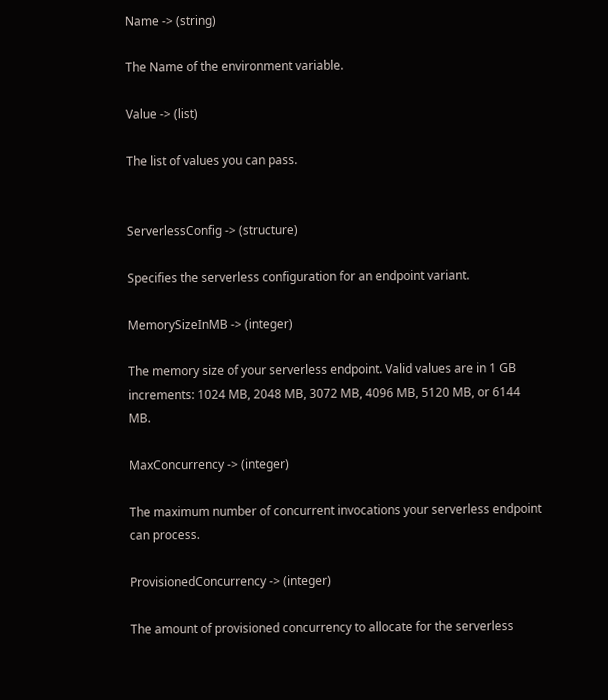Name -> (string)

The Name of the environment variable.

Value -> (list)

The list of values you can pass.


ServerlessConfig -> (structure)

Specifies the serverless configuration for an endpoint variant.

MemorySizeInMB -> (integer)

The memory size of your serverless endpoint. Valid values are in 1 GB increments: 1024 MB, 2048 MB, 3072 MB, 4096 MB, 5120 MB, or 6144 MB.

MaxConcurrency -> (integer)

The maximum number of concurrent invocations your serverless endpoint can process.

ProvisionedConcurrency -> (integer)

The amount of provisioned concurrency to allocate for the serverless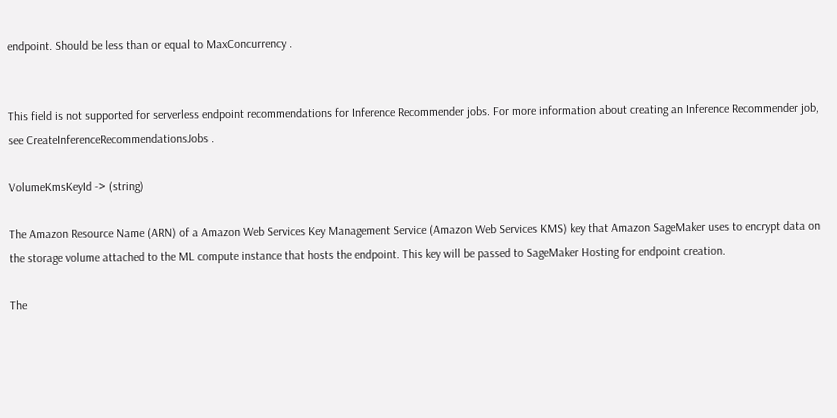endpoint. Should be less than or equal to MaxConcurrency .


This field is not supported for serverless endpoint recommendations for Inference Recommender jobs. For more information about creating an Inference Recommender job, see CreateInferenceRecommendationsJobs .

VolumeKmsKeyId -> (string)

The Amazon Resource Name (ARN) of a Amazon Web Services Key Management Service (Amazon Web Services KMS) key that Amazon SageMaker uses to encrypt data on the storage volume attached to the ML compute instance that hosts the endpoint. This key will be passed to SageMaker Hosting for endpoint creation.

The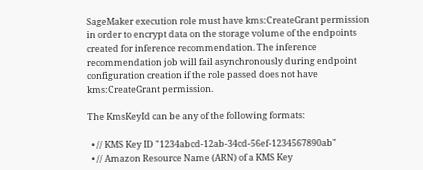SageMaker execution role must have kms:CreateGrant permission in order to encrypt data on the storage volume of the endpoints created for inference recommendation. The inference recommendation job will fail asynchronously during endpoint configuration creation if the role passed does not have kms:CreateGrant permission.

The KmsKeyId can be any of the following formats:

  • // KMS Key ID "1234abcd-12ab-34cd-56ef-1234567890ab"
  • // Amazon Resource Name (ARN) of a KMS Key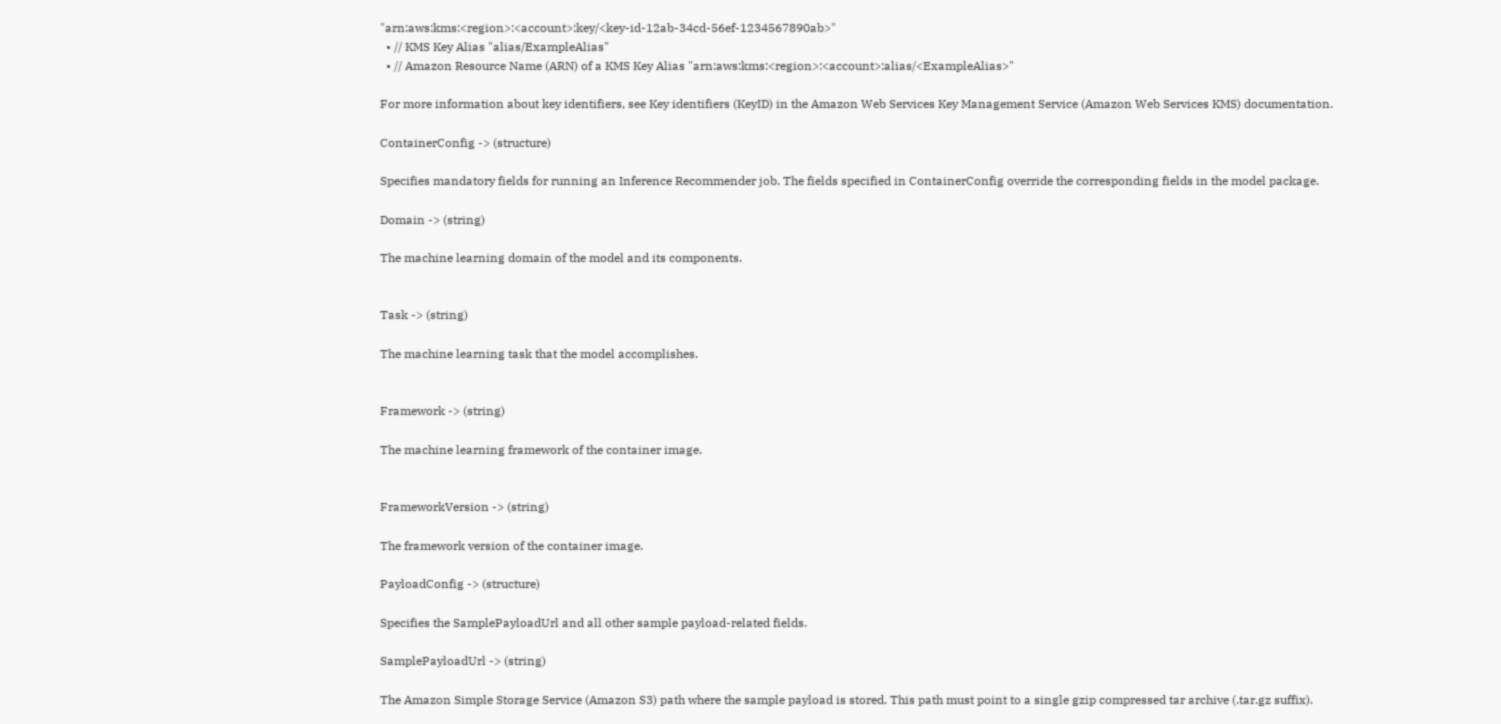"arn:aws:kms:<region>:<account>:key/<key-id-12ab-34cd-56ef-1234567890ab>"
  • // KMS Key Alias "alias/ExampleAlias"
  • // Amazon Resource Name (ARN) of a KMS Key Alias "arn:aws:kms:<region>:<account>:alias/<ExampleAlias>"

For more information about key identifiers, see Key identifiers (KeyID) in the Amazon Web Services Key Management Service (Amazon Web Services KMS) documentation.

ContainerConfig -> (structure)

Specifies mandatory fields for running an Inference Recommender job. The fields specified in ContainerConfig override the corresponding fields in the model package.

Domain -> (string)

The machine learning domain of the model and its components.


Task -> (string)

The machine learning task that the model accomplishes.


Framework -> (string)

The machine learning framework of the container image.


FrameworkVersion -> (string)

The framework version of the container image.

PayloadConfig -> (structure)

Specifies the SamplePayloadUrl and all other sample payload-related fields.

SamplePayloadUrl -> (string)

The Amazon Simple Storage Service (Amazon S3) path where the sample payload is stored. This path must point to a single gzip compressed tar archive (.tar.gz suffix).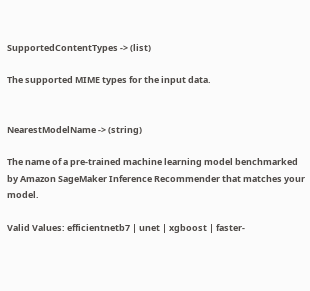SupportedContentTypes -> (list)

The supported MIME types for the input data.


NearestModelName -> (string)

The name of a pre-trained machine learning model benchmarked by Amazon SageMaker Inference Recommender that matches your model.

Valid Values: efficientnetb7 | unet | xgboost | faster-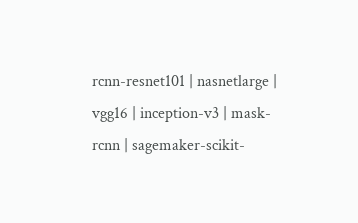rcnn-resnet101 | nasnetlarge | vgg16 | inception-v3 | mask-rcnn | sagemaker-scikit-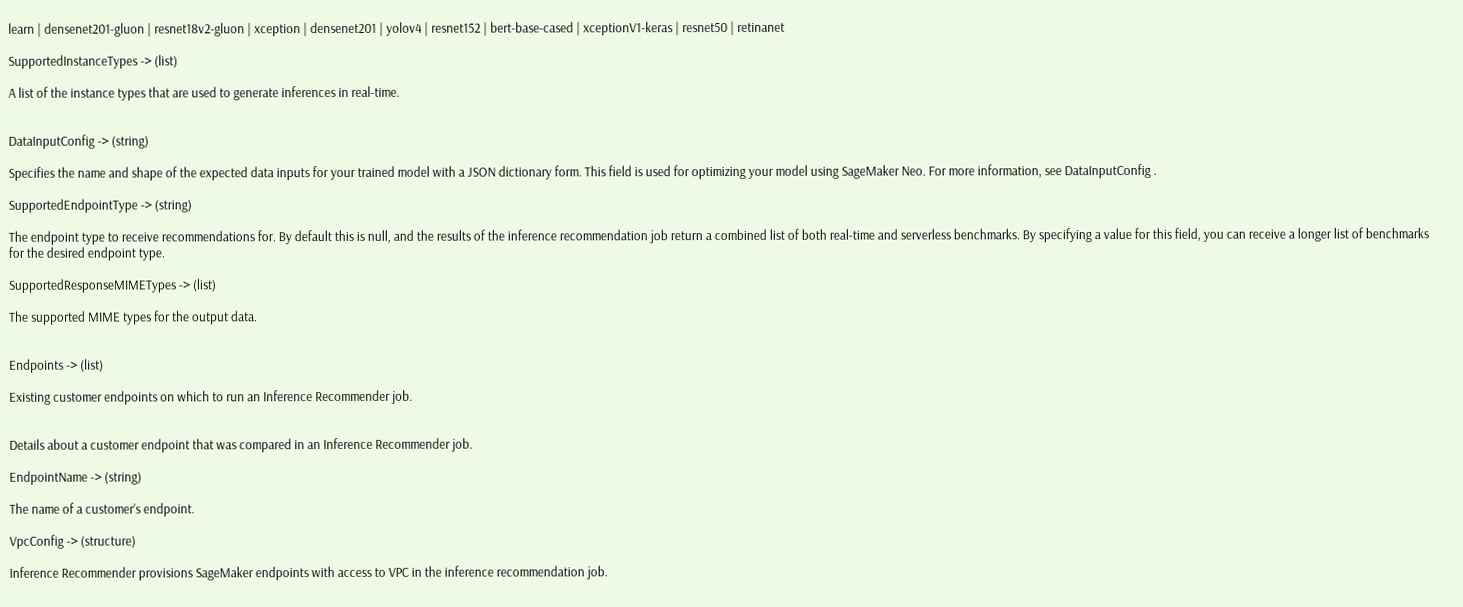learn | densenet201-gluon | resnet18v2-gluon | xception | densenet201 | yolov4 | resnet152 | bert-base-cased | xceptionV1-keras | resnet50 | retinanet

SupportedInstanceTypes -> (list)

A list of the instance types that are used to generate inferences in real-time.


DataInputConfig -> (string)

Specifies the name and shape of the expected data inputs for your trained model with a JSON dictionary form. This field is used for optimizing your model using SageMaker Neo. For more information, see DataInputConfig .

SupportedEndpointType -> (string)

The endpoint type to receive recommendations for. By default this is null, and the results of the inference recommendation job return a combined list of both real-time and serverless benchmarks. By specifying a value for this field, you can receive a longer list of benchmarks for the desired endpoint type.

SupportedResponseMIMETypes -> (list)

The supported MIME types for the output data.


Endpoints -> (list)

Existing customer endpoints on which to run an Inference Recommender job.


Details about a customer endpoint that was compared in an Inference Recommender job.

EndpointName -> (string)

The name of a customer’s endpoint.

VpcConfig -> (structure)

Inference Recommender provisions SageMaker endpoints with access to VPC in the inference recommendation job.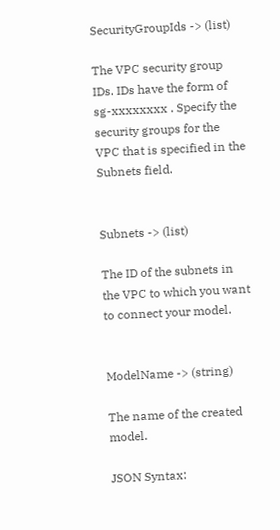SecurityGroupIds -> (list)

The VPC security group IDs. IDs have the form of sg-xxxxxxxx . Specify the security groups for the VPC that is specified in the Subnets field.


Subnets -> (list)

The ID of the subnets in the VPC to which you want to connect your model.


ModelName -> (string)

The name of the created model.

JSON Syntax: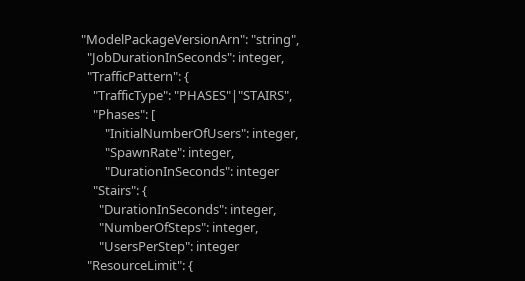"ModelPackageVersionArn": "string",
  "JobDurationInSeconds": integer,
  "TrafficPattern": {
    "TrafficType": "PHASES"|"STAIRS",
    "Phases": [
        "InitialNumberOfUsers": integer,
        "SpawnRate": integer,
        "DurationInSeconds": integer
    "Stairs": {
      "DurationInSeconds": integer,
      "NumberOfSteps": integer,
      "UsersPerStep": integer
  "ResourceLimit": {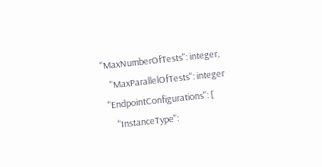"MaxNumberOfTests": integer,
    "MaxParallelOfTests": integer
  "EndpointConfigurations": [
      "InstanceType":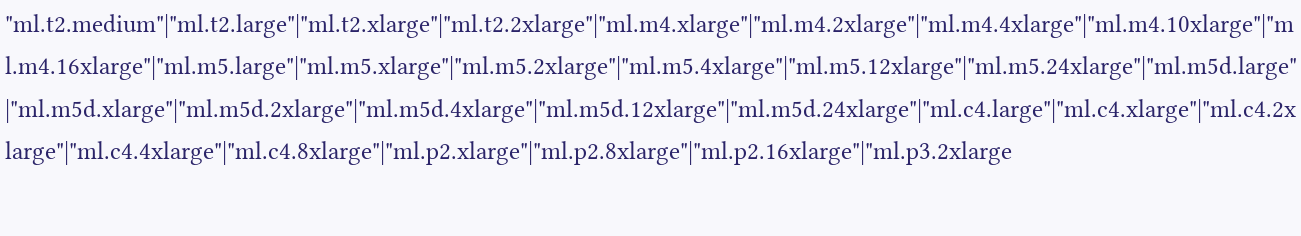"ml.t2.medium"|"ml.t2.large"|"ml.t2.xlarge"|"ml.t2.2xlarge"|"ml.m4.xlarge"|"ml.m4.2xlarge"|"ml.m4.4xlarge"|"ml.m4.10xlarge"|"ml.m4.16xlarge"|"ml.m5.large"|"ml.m5.xlarge"|"ml.m5.2xlarge"|"ml.m5.4xlarge"|"ml.m5.12xlarge"|"ml.m5.24xlarge"|"ml.m5d.large"|"ml.m5d.xlarge"|"ml.m5d.2xlarge"|"ml.m5d.4xlarge"|"ml.m5d.12xlarge"|"ml.m5d.24xlarge"|"ml.c4.large"|"ml.c4.xlarge"|"ml.c4.2xlarge"|"ml.c4.4xlarge"|"ml.c4.8xlarge"|"ml.p2.xlarge"|"ml.p2.8xlarge"|"ml.p2.16xlarge"|"ml.p3.2xlarge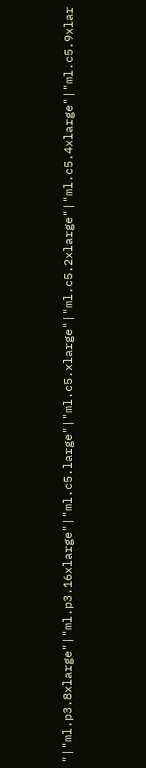"|"ml.p3.8xlarge"|"ml.p3.16xlarge"|"ml.c5.large"|"ml.c5.xlarge"|"ml.c5.2xlarge"|"ml.c5.4xlarge"|"ml.c5.9xlar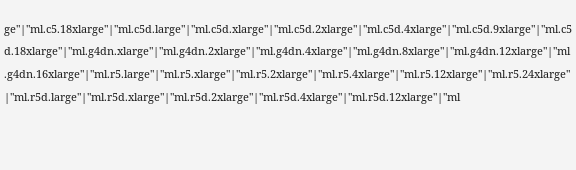ge"|"ml.c5.18xlarge"|"ml.c5d.large"|"ml.c5d.xlarge"|"ml.c5d.2xlarge"|"ml.c5d.4xlarge"|"ml.c5d.9xlarge"|"ml.c5d.18xlarge"|"ml.g4dn.xlarge"|"ml.g4dn.2xlarge"|"ml.g4dn.4xlarge"|"ml.g4dn.8xlarge"|"ml.g4dn.12xlarge"|"ml.g4dn.16xlarge"|"ml.r5.large"|"ml.r5.xlarge"|"ml.r5.2xlarge"|"ml.r5.4xlarge"|"ml.r5.12xlarge"|"ml.r5.24xlarge"|"ml.r5d.large"|"ml.r5d.xlarge"|"ml.r5d.2xlarge"|"ml.r5d.4xlarge"|"ml.r5d.12xlarge"|"ml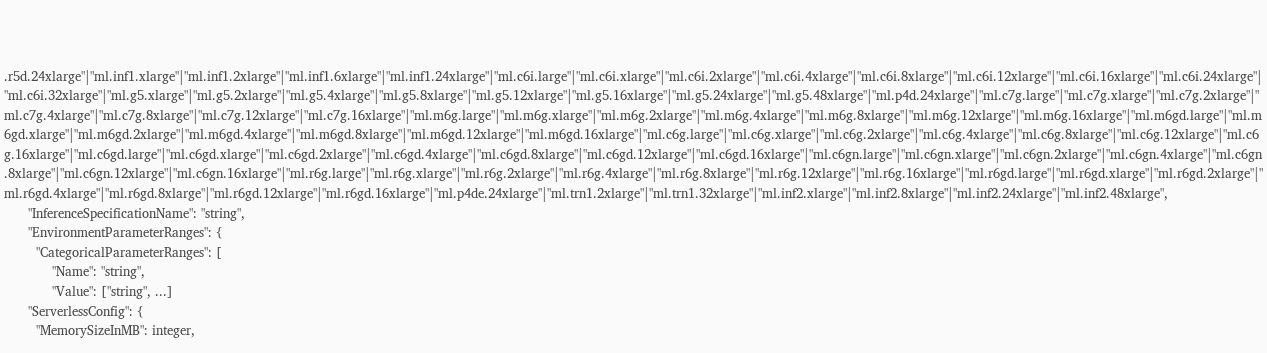.r5d.24xlarge"|"ml.inf1.xlarge"|"ml.inf1.2xlarge"|"ml.inf1.6xlarge"|"ml.inf1.24xlarge"|"ml.c6i.large"|"ml.c6i.xlarge"|"ml.c6i.2xlarge"|"ml.c6i.4xlarge"|"ml.c6i.8xlarge"|"ml.c6i.12xlarge"|"ml.c6i.16xlarge"|"ml.c6i.24xlarge"|"ml.c6i.32xlarge"|"ml.g5.xlarge"|"ml.g5.2xlarge"|"ml.g5.4xlarge"|"ml.g5.8xlarge"|"ml.g5.12xlarge"|"ml.g5.16xlarge"|"ml.g5.24xlarge"|"ml.g5.48xlarge"|"ml.p4d.24xlarge"|"ml.c7g.large"|"ml.c7g.xlarge"|"ml.c7g.2xlarge"|"ml.c7g.4xlarge"|"ml.c7g.8xlarge"|"ml.c7g.12xlarge"|"ml.c7g.16xlarge"|"ml.m6g.large"|"ml.m6g.xlarge"|"ml.m6g.2xlarge"|"ml.m6g.4xlarge"|"ml.m6g.8xlarge"|"ml.m6g.12xlarge"|"ml.m6g.16xlarge"|"ml.m6gd.large"|"ml.m6gd.xlarge"|"ml.m6gd.2xlarge"|"ml.m6gd.4xlarge"|"ml.m6gd.8xlarge"|"ml.m6gd.12xlarge"|"ml.m6gd.16xlarge"|"ml.c6g.large"|"ml.c6g.xlarge"|"ml.c6g.2xlarge"|"ml.c6g.4xlarge"|"ml.c6g.8xlarge"|"ml.c6g.12xlarge"|"ml.c6g.16xlarge"|"ml.c6gd.large"|"ml.c6gd.xlarge"|"ml.c6gd.2xlarge"|"ml.c6gd.4xlarge"|"ml.c6gd.8xlarge"|"ml.c6gd.12xlarge"|"ml.c6gd.16xlarge"|"ml.c6gn.large"|"ml.c6gn.xlarge"|"ml.c6gn.2xlarge"|"ml.c6gn.4xlarge"|"ml.c6gn.8xlarge"|"ml.c6gn.12xlarge"|"ml.c6gn.16xlarge"|"ml.r6g.large"|"ml.r6g.xlarge"|"ml.r6g.2xlarge"|"ml.r6g.4xlarge"|"ml.r6g.8xlarge"|"ml.r6g.12xlarge"|"ml.r6g.16xlarge"|"ml.r6gd.large"|"ml.r6gd.xlarge"|"ml.r6gd.2xlarge"|"ml.r6gd.4xlarge"|"ml.r6gd.8xlarge"|"ml.r6gd.12xlarge"|"ml.r6gd.16xlarge"|"ml.p4de.24xlarge"|"ml.trn1.2xlarge"|"ml.trn1.32xlarge"|"ml.inf2.xlarge"|"ml.inf2.8xlarge"|"ml.inf2.24xlarge"|"ml.inf2.48xlarge",
      "InferenceSpecificationName": "string",
      "EnvironmentParameterRanges": {
        "CategoricalParameterRanges": [
            "Name": "string",
            "Value": ["string", ...]
      "ServerlessConfig": {
        "MemorySizeInMB": integer,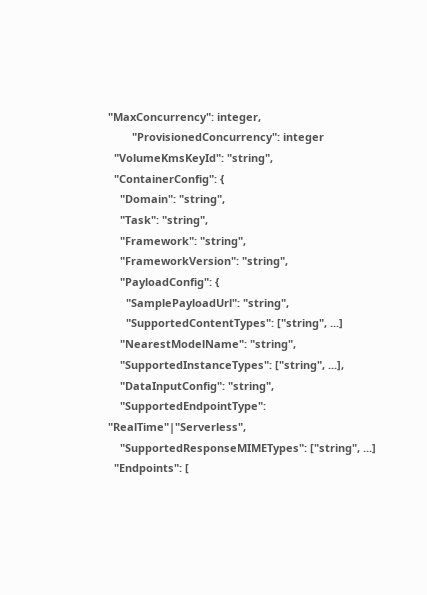"MaxConcurrency": integer,
        "ProvisionedConcurrency": integer
  "VolumeKmsKeyId": "string",
  "ContainerConfig": {
    "Domain": "string",
    "Task": "string",
    "Framework": "string",
    "FrameworkVersion": "string",
    "PayloadConfig": {
      "SamplePayloadUrl": "string",
      "SupportedContentTypes": ["string", ...]
    "NearestModelName": "string",
    "SupportedInstanceTypes": ["string", ...],
    "DataInputConfig": "string",
    "SupportedEndpointType": "RealTime"|"Serverless",
    "SupportedResponseMIMETypes": ["string", ...]
  "Endpoints": [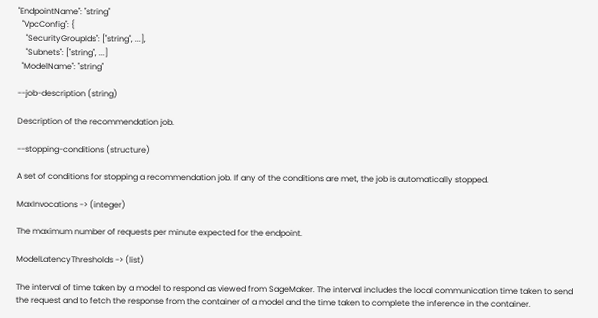"EndpointName": "string"
  "VpcConfig": {
    "SecurityGroupIds": ["string", ...],
    "Subnets": ["string", ...]
  "ModelName": "string"

--job-description (string)

Description of the recommendation job.

--stopping-conditions (structure)

A set of conditions for stopping a recommendation job. If any of the conditions are met, the job is automatically stopped.

MaxInvocations -> (integer)

The maximum number of requests per minute expected for the endpoint.

ModelLatencyThresholds -> (list)

The interval of time taken by a model to respond as viewed from SageMaker. The interval includes the local communication time taken to send the request and to fetch the response from the container of a model and the time taken to complete the inference in the container.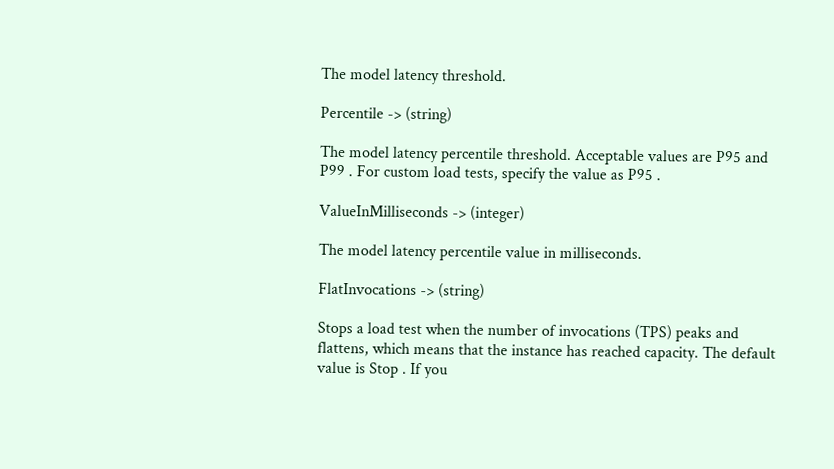The model latency threshold.

Percentile -> (string)

The model latency percentile threshold. Acceptable values are P95 and P99 . For custom load tests, specify the value as P95 .

ValueInMilliseconds -> (integer)

The model latency percentile value in milliseconds.

FlatInvocations -> (string)

Stops a load test when the number of invocations (TPS) peaks and flattens, which means that the instance has reached capacity. The default value is Stop . If you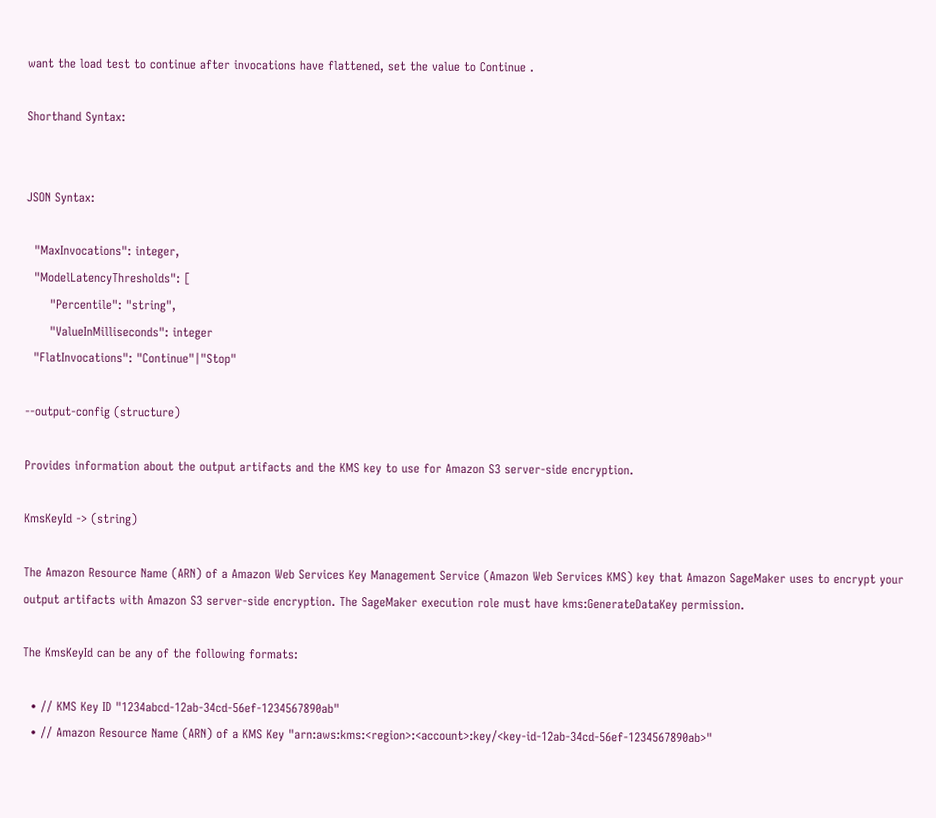want the load test to continue after invocations have flattened, set the value to Continue .

Shorthand Syntax:


JSON Syntax:

  "MaxInvocations": integer,
  "ModelLatencyThresholds": [
      "Percentile": "string",
      "ValueInMilliseconds": integer
  "FlatInvocations": "Continue"|"Stop"

--output-config (structure)

Provides information about the output artifacts and the KMS key to use for Amazon S3 server-side encryption.

KmsKeyId -> (string)

The Amazon Resource Name (ARN) of a Amazon Web Services Key Management Service (Amazon Web Services KMS) key that Amazon SageMaker uses to encrypt your output artifacts with Amazon S3 server-side encryption. The SageMaker execution role must have kms:GenerateDataKey permission.

The KmsKeyId can be any of the following formats:

  • // KMS Key ID "1234abcd-12ab-34cd-56ef-1234567890ab"
  • // Amazon Resource Name (ARN) of a KMS Key "arn:aws:kms:<region>:<account>:key/<key-id-12ab-34cd-56ef-1234567890ab>"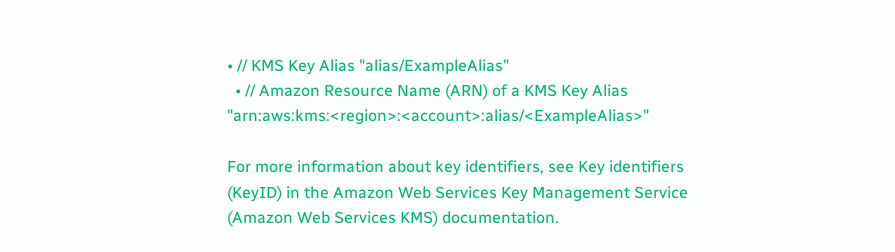• // KMS Key Alias "alias/ExampleAlias"
  • // Amazon Resource Name (ARN) of a KMS Key Alias "arn:aws:kms:<region>:<account>:alias/<ExampleAlias>"

For more information about key identifiers, see Key identifiers (KeyID) in the Amazon Web Services Key Management Service (Amazon Web Services KMS) documentation.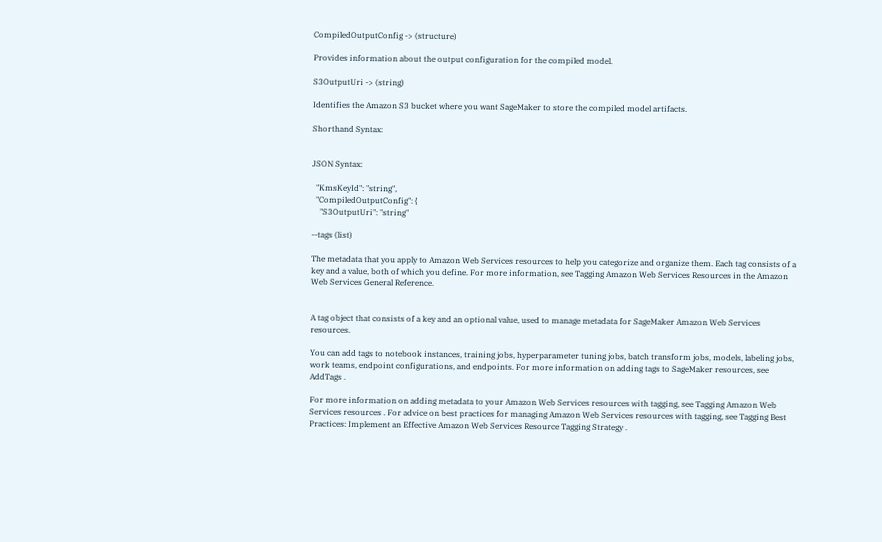CompiledOutputConfig -> (structure)

Provides information about the output configuration for the compiled model.

S3OutputUri -> (string)

Identifies the Amazon S3 bucket where you want SageMaker to store the compiled model artifacts.

Shorthand Syntax:


JSON Syntax:

  "KmsKeyId": "string",
  "CompiledOutputConfig": {
    "S3OutputUri": "string"

--tags (list)

The metadata that you apply to Amazon Web Services resources to help you categorize and organize them. Each tag consists of a key and a value, both of which you define. For more information, see Tagging Amazon Web Services Resources in the Amazon Web Services General Reference.


A tag object that consists of a key and an optional value, used to manage metadata for SageMaker Amazon Web Services resources.

You can add tags to notebook instances, training jobs, hyperparameter tuning jobs, batch transform jobs, models, labeling jobs, work teams, endpoint configurations, and endpoints. For more information on adding tags to SageMaker resources, see AddTags .

For more information on adding metadata to your Amazon Web Services resources with tagging, see Tagging Amazon Web Services resources . For advice on best practices for managing Amazon Web Services resources with tagging, see Tagging Best Practices: Implement an Effective Amazon Web Services Resource Tagging Strategy .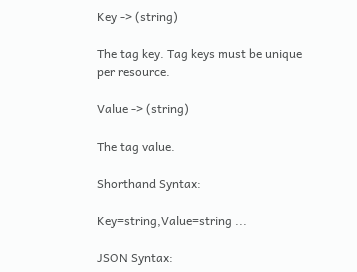Key -> (string)

The tag key. Tag keys must be unique per resource.

Value -> (string)

The tag value.

Shorthand Syntax:

Key=string,Value=string ...

JSON Syntax: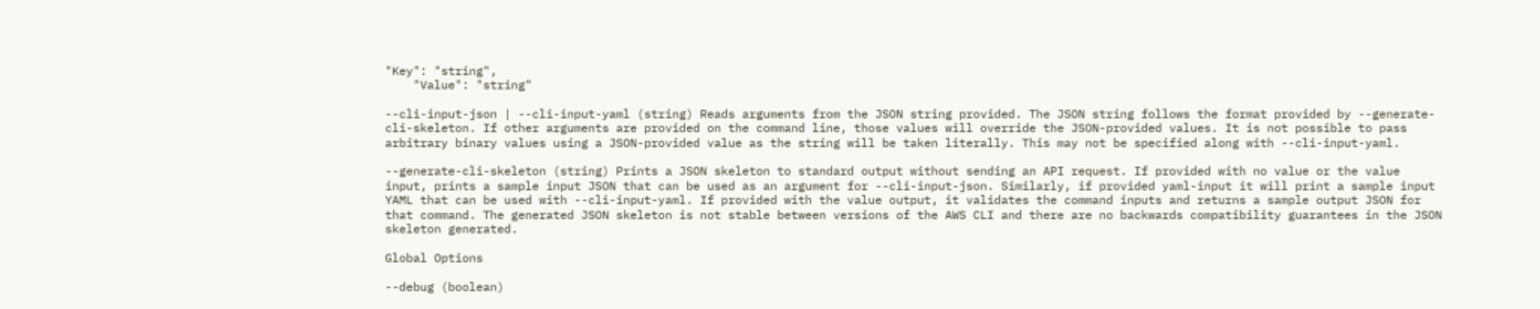"Key": "string",
    "Value": "string"

--cli-input-json | --cli-input-yaml (string) Reads arguments from the JSON string provided. The JSON string follows the format provided by --generate-cli-skeleton. If other arguments are provided on the command line, those values will override the JSON-provided values. It is not possible to pass arbitrary binary values using a JSON-provided value as the string will be taken literally. This may not be specified along with --cli-input-yaml.

--generate-cli-skeleton (string) Prints a JSON skeleton to standard output without sending an API request. If provided with no value or the value input, prints a sample input JSON that can be used as an argument for --cli-input-json. Similarly, if provided yaml-input it will print a sample input YAML that can be used with --cli-input-yaml. If provided with the value output, it validates the command inputs and returns a sample output JSON for that command. The generated JSON skeleton is not stable between versions of the AWS CLI and there are no backwards compatibility guarantees in the JSON skeleton generated.

Global Options

--debug (boolean)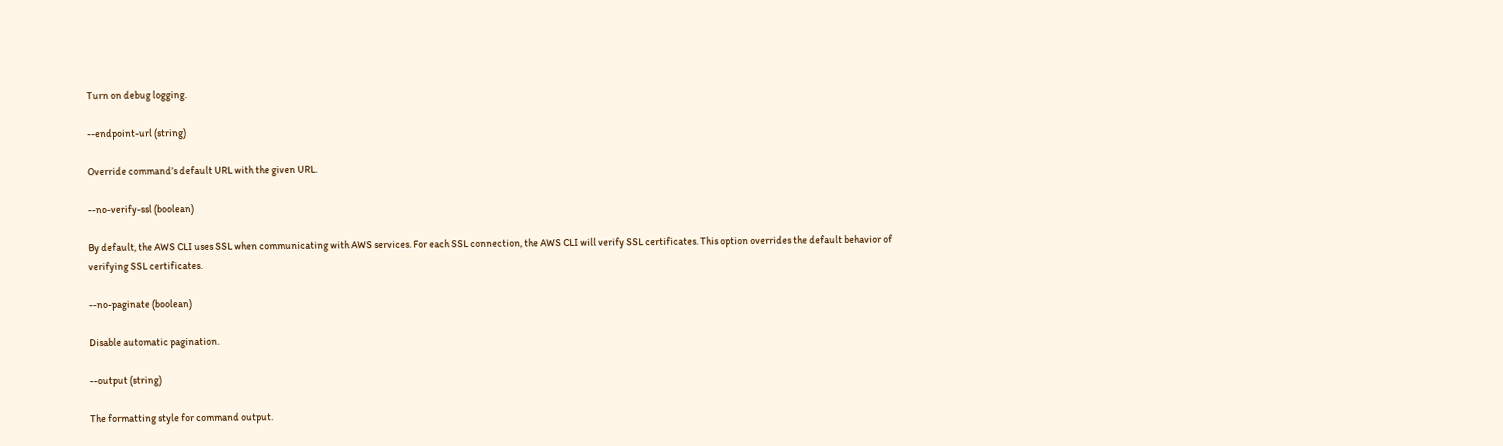Turn on debug logging.

--endpoint-url (string)

Override command’s default URL with the given URL.

--no-verify-ssl (boolean)

By default, the AWS CLI uses SSL when communicating with AWS services. For each SSL connection, the AWS CLI will verify SSL certificates. This option overrides the default behavior of verifying SSL certificates.

--no-paginate (boolean)

Disable automatic pagination.

--output (string)

The formatting style for command output.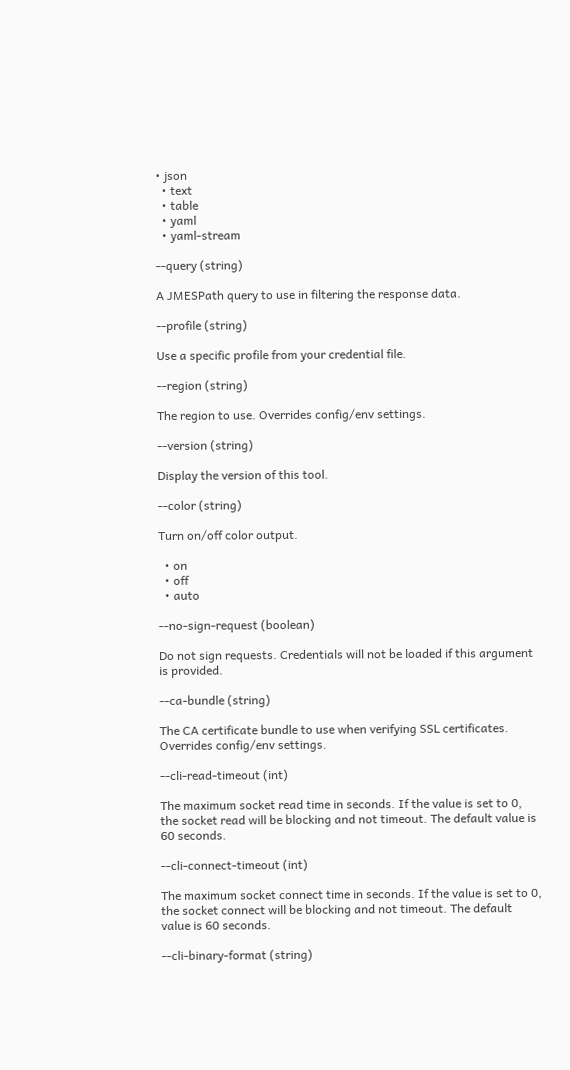• json
  • text
  • table
  • yaml
  • yaml-stream

--query (string)

A JMESPath query to use in filtering the response data.

--profile (string)

Use a specific profile from your credential file.

--region (string)

The region to use. Overrides config/env settings.

--version (string)

Display the version of this tool.

--color (string)

Turn on/off color output.

  • on
  • off
  • auto

--no-sign-request (boolean)

Do not sign requests. Credentials will not be loaded if this argument is provided.

--ca-bundle (string)

The CA certificate bundle to use when verifying SSL certificates. Overrides config/env settings.

--cli-read-timeout (int)

The maximum socket read time in seconds. If the value is set to 0, the socket read will be blocking and not timeout. The default value is 60 seconds.

--cli-connect-timeout (int)

The maximum socket connect time in seconds. If the value is set to 0, the socket connect will be blocking and not timeout. The default value is 60 seconds.

--cli-binary-format (string)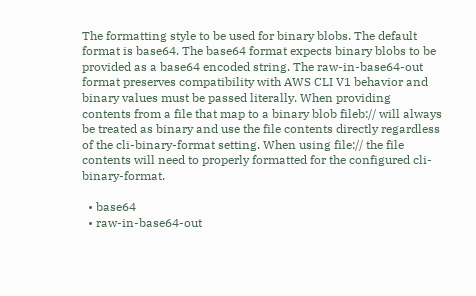The formatting style to be used for binary blobs. The default format is base64. The base64 format expects binary blobs to be provided as a base64 encoded string. The raw-in-base64-out format preserves compatibility with AWS CLI V1 behavior and binary values must be passed literally. When providing contents from a file that map to a binary blob fileb:// will always be treated as binary and use the file contents directly regardless of the cli-binary-format setting. When using file:// the file contents will need to properly formatted for the configured cli-binary-format.

  • base64
  • raw-in-base64-out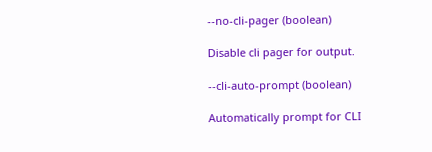--no-cli-pager (boolean)

Disable cli pager for output.

--cli-auto-prompt (boolean)

Automatically prompt for CLI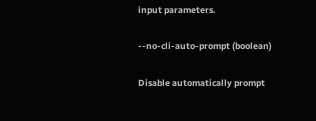input parameters.

--no-cli-auto-prompt (boolean)

Disable automatically prompt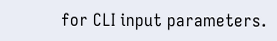for CLI input parameters.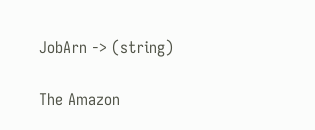JobArn -> (string)

The Amazon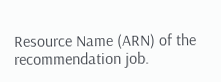Resource Name (ARN) of the recommendation job.